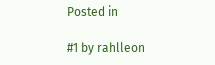Posted in

#1 by rahlleon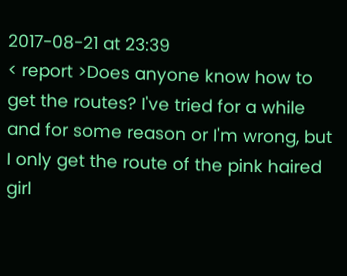2017-08-21 at 23:39
< report >Does anyone know how to get the routes? I've tried for a while and for some reason or I'm wrong, but I only get the route of the pink haired girl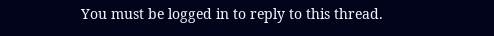You must be logged in to reply to this thread.